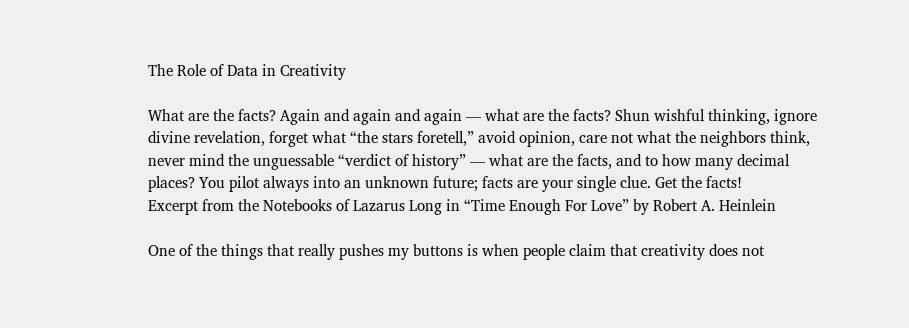The Role of Data in Creativity

What are the facts? Again and again and again — what are the facts? Shun wishful thinking, ignore divine revelation, forget what “the stars foretell,” avoid opinion, care not what the neighbors think, never mind the unguessable “verdict of history” — what are the facts, and to how many decimal places? You pilot always into an unknown future; facts are your single clue. Get the facts!
Excerpt from the Notebooks of Lazarus Long in “Time Enough For Love” by Robert A. Heinlein

One of the things that really pushes my buttons is when people claim that creativity does not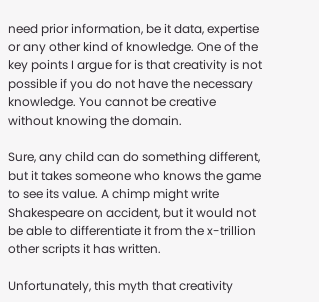need prior information, be it data, expertise or any other kind of knowledge. One of the key points I argue for is that creativity is not possible if you do not have the necessary knowledge. You cannot be creative without knowing the domain.

Sure, any child can do something different, but it takes someone who knows the game to see its value. A chimp might write Shakespeare on accident, but it would not be able to differentiate it from the x-trillion other scripts it has written.

Unfortunately, this myth that creativity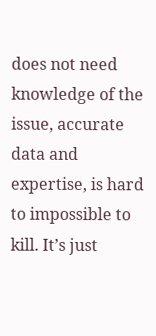does not need knowledge of the issue, accurate data and expertise, is hard to impossible to kill. It’s just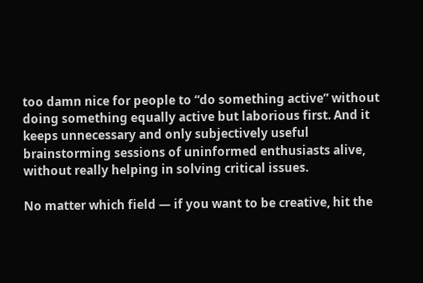too damn nice for people to “do something active” without doing something equally active but laborious first. And it keeps unnecessary and only subjectively useful brainstorming sessions of uninformed enthusiasts alive, without really helping in solving critical issues.

No matter which field — if you want to be creative, hit the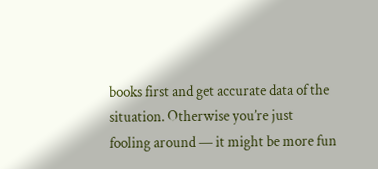books first and get accurate data of the situation. Otherwise you’re just fooling around — it might be more fun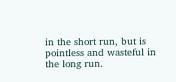in the short run, but is pointless and wasteful in the long run.